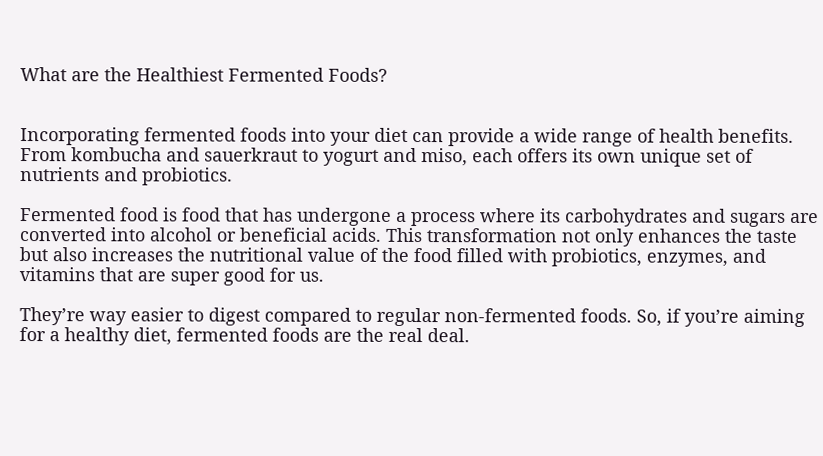What are the Healthiest Fermented Foods?


Incorporating fermented foods into your diet can provide a wide range of health benefits. From kombucha and sauerkraut to yogurt and miso, each offers its own unique set of nutrients and probiotics.

Fermented food is food that has undergone a process where its carbohydrates and sugars are converted into alcohol or beneficial acids. This transformation not only enhances the taste but also increases the nutritional value of the food filled with probiotics, enzymes, and vitamins that are super good for us.

They’re way easier to digest compared to regular non-fermented foods. So, if you’re aiming for a healthy diet, fermented foods are the real deal.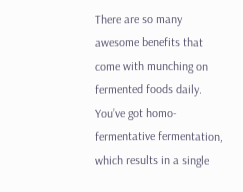There are so many awesome benefits that come with munching on fermented foods daily. You’ve got homo-fermentative fermentation, which results in a single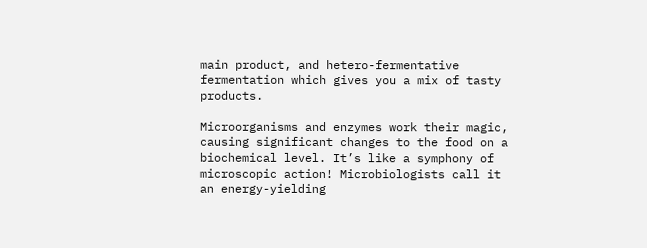main product, and hetero-fermentative fermentation which gives you a mix of tasty products.

Microorganisms and enzymes work their magic, causing significant changes to the food on a biochemical level. It’s like a symphony of microscopic action! Microbiologists call it an energy-yielding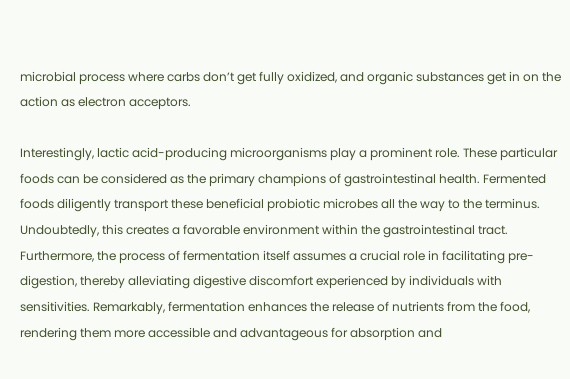microbial process where carbs don’t get fully oxidized, and organic substances get in on the action as electron acceptors.

Interestingly, lactic acid-producing microorganisms play a prominent role. These particular foods can be considered as the primary champions of gastrointestinal health. Fermented foods diligently transport these beneficial probiotic microbes all the way to the terminus. Undoubtedly, this creates a favorable environment within the gastrointestinal tract. Furthermore, the process of fermentation itself assumes a crucial role in facilitating pre-digestion, thereby alleviating digestive discomfort experienced by individuals with sensitivities. Remarkably, fermentation enhances the release of nutrients from the food, rendering them more accessible and advantageous for absorption and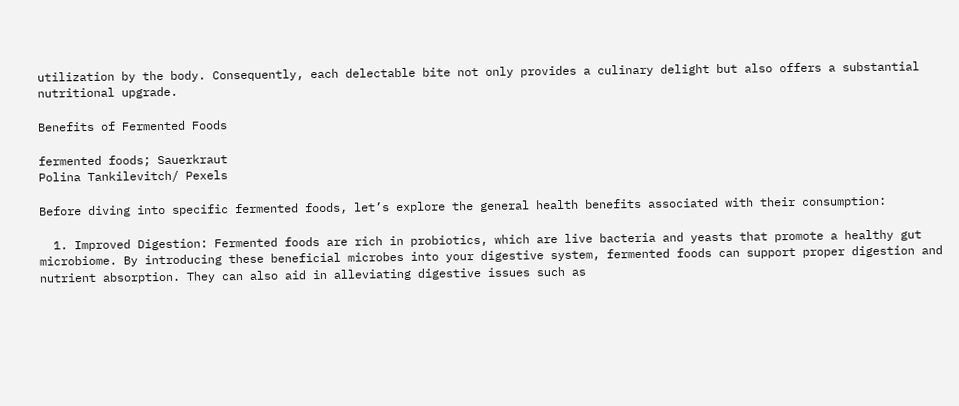utilization by the body. Consequently, each delectable bite not only provides a culinary delight but also offers a substantial nutritional upgrade.

Benefits of Fermented Foods

fermented foods; Sauerkraut
Polina Tankilevitch/ Pexels

Before diving into specific fermented foods, let’s explore the general health benefits associated with their consumption:

  1. Improved Digestion: Fermented foods are rich in probiotics, which are live bacteria and yeasts that promote a healthy gut microbiome. By introducing these beneficial microbes into your digestive system, fermented foods can support proper digestion and nutrient absorption. They can also aid in alleviating digestive issues such as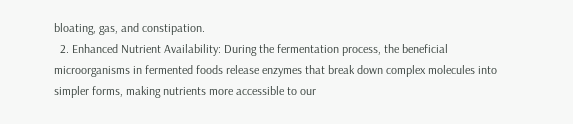bloating, gas, and constipation.
  2. Enhanced Nutrient Availability: During the fermentation process, the beneficial microorganisms in fermented foods release enzymes that break down complex molecules into simpler forms, making nutrients more accessible to our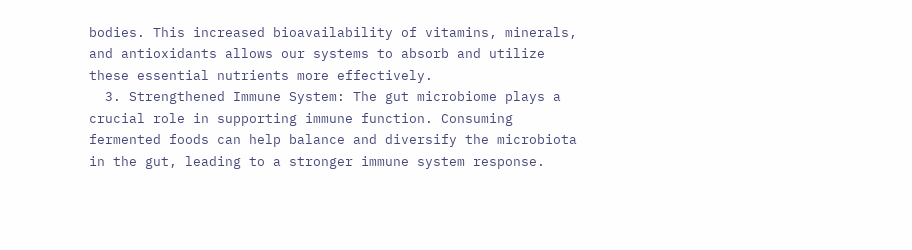bodies. This increased bioavailability of vitamins, minerals, and antioxidants allows our systems to absorb and utilize these essential nutrients more effectively.
  3. Strengthened Immune System: The gut microbiome plays a crucial role in supporting immune function. Consuming fermented foods can help balance and diversify the microbiota in the gut, leading to a stronger immune system response.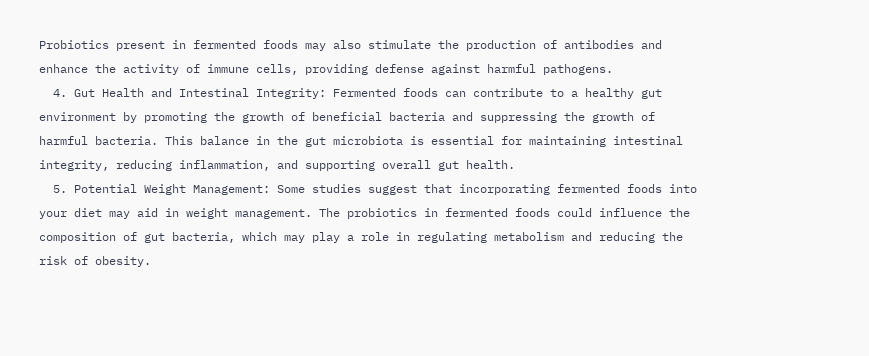Probiotics present in fermented foods may also stimulate the production of antibodies and enhance the activity of immune cells, providing defense against harmful pathogens.
  4. Gut Health and Intestinal Integrity: Fermented foods can contribute to a healthy gut environment by promoting the growth of beneficial bacteria and suppressing the growth of harmful bacteria. This balance in the gut microbiota is essential for maintaining intestinal integrity, reducing inflammation, and supporting overall gut health.
  5. Potential Weight Management: Some studies suggest that incorporating fermented foods into your diet may aid in weight management. The probiotics in fermented foods could influence the composition of gut bacteria, which may play a role in regulating metabolism and reducing the risk of obesity.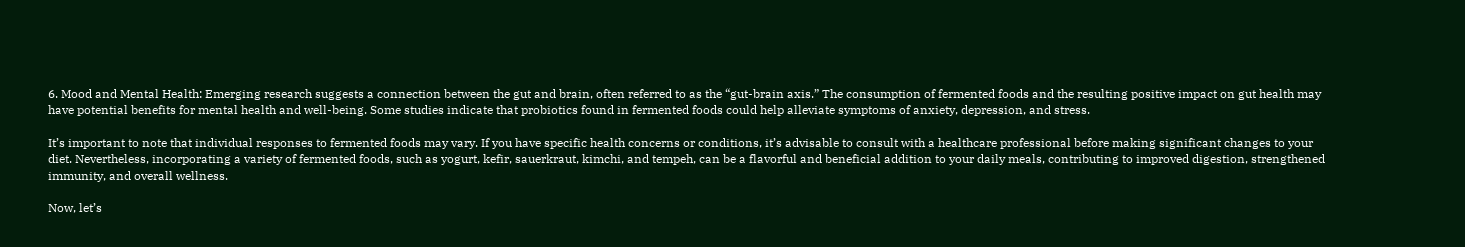6. Mood and Mental Health: Emerging research suggests a connection between the gut and brain, often referred to as the “gut-brain axis.” The consumption of fermented foods and the resulting positive impact on gut health may have potential benefits for mental health and well-being. Some studies indicate that probiotics found in fermented foods could help alleviate symptoms of anxiety, depression, and stress.

It’s important to note that individual responses to fermented foods may vary. If you have specific health concerns or conditions, it’s advisable to consult with a healthcare professional before making significant changes to your diet. Nevertheless, incorporating a variety of fermented foods, such as yogurt, kefir, sauerkraut, kimchi, and tempeh, can be a flavorful and beneficial addition to your daily meals, contributing to improved digestion, strengthened immunity, and overall wellness.

Now, let’s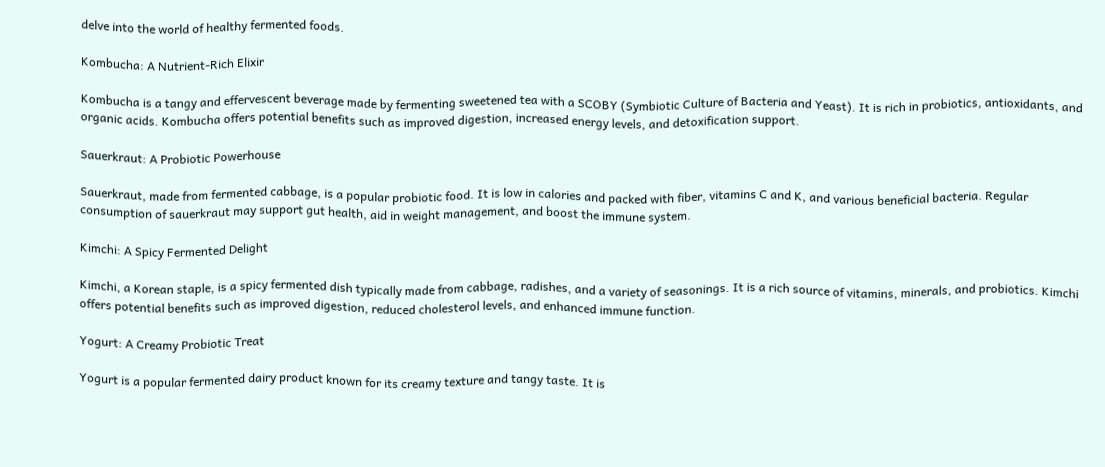delve into the world of healthy fermented foods.

Kombucha: A Nutrient-Rich Elixir

Kombucha is a tangy and effervescent beverage made by fermenting sweetened tea with a SCOBY (Symbiotic Culture of Bacteria and Yeast). It is rich in probiotics, antioxidants, and organic acids. Kombucha offers potential benefits such as improved digestion, increased energy levels, and detoxification support.

Sauerkraut: A Probiotic Powerhouse

Sauerkraut, made from fermented cabbage, is a popular probiotic food. It is low in calories and packed with fiber, vitamins C and K, and various beneficial bacteria. Regular consumption of sauerkraut may support gut health, aid in weight management, and boost the immune system.

Kimchi: A Spicy Fermented Delight

Kimchi, a Korean staple, is a spicy fermented dish typically made from cabbage, radishes, and a variety of seasonings. It is a rich source of vitamins, minerals, and probiotics. Kimchi offers potential benefits such as improved digestion, reduced cholesterol levels, and enhanced immune function.

Yogurt: A Creamy Probiotic Treat

Yogurt is a popular fermented dairy product known for its creamy texture and tangy taste. It is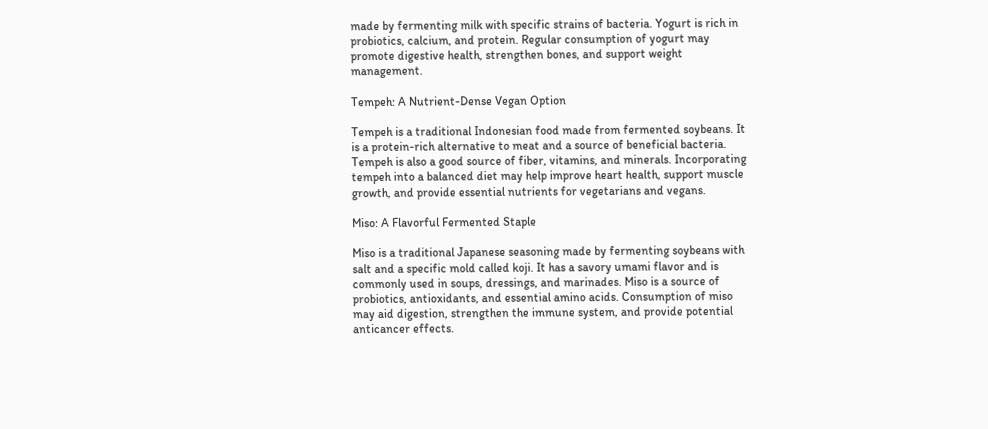made by fermenting milk with specific strains of bacteria. Yogurt is rich in probiotics, calcium, and protein. Regular consumption of yogurt may promote digestive health, strengthen bones, and support weight management.

Tempeh: A Nutrient-Dense Vegan Option

Tempeh is a traditional Indonesian food made from fermented soybeans. It is a protein-rich alternative to meat and a source of beneficial bacteria. Tempeh is also a good source of fiber, vitamins, and minerals. Incorporating tempeh into a balanced diet may help improve heart health, support muscle growth, and provide essential nutrients for vegetarians and vegans.

Miso: A Flavorful Fermented Staple

Miso is a traditional Japanese seasoning made by fermenting soybeans with salt and a specific mold called koji. It has a savory umami flavor and is commonly used in soups, dressings, and marinades. Miso is a source of probiotics, antioxidants, and essential amino acids. Consumption of miso may aid digestion, strengthen the immune system, and provide potential anticancer effects.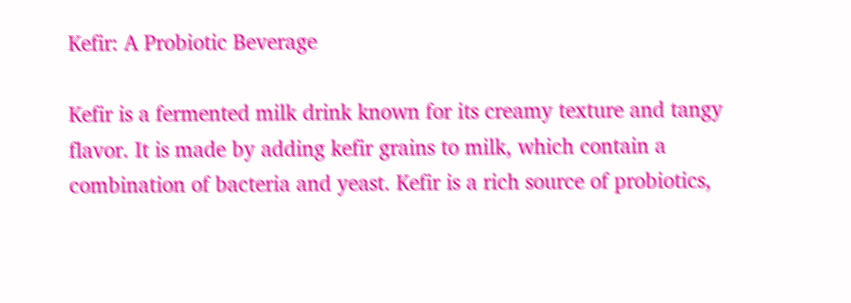Kefir: A Probiotic Beverage

Kefir is a fermented milk drink known for its creamy texture and tangy flavor. It is made by adding kefir grains to milk, which contain a combination of bacteria and yeast. Kefir is a rich source of probiotics,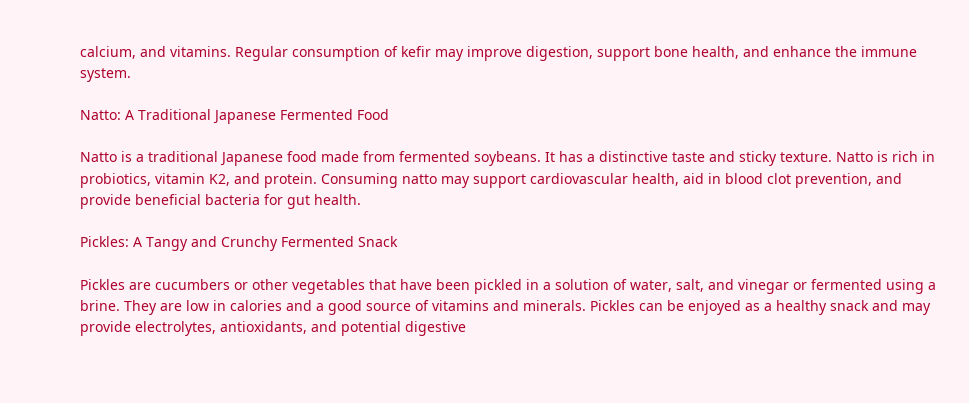calcium, and vitamins. Regular consumption of kefir may improve digestion, support bone health, and enhance the immune system.

Natto: A Traditional Japanese Fermented Food

Natto is a traditional Japanese food made from fermented soybeans. It has a distinctive taste and sticky texture. Natto is rich in probiotics, vitamin K2, and protein. Consuming natto may support cardiovascular health, aid in blood clot prevention, and provide beneficial bacteria for gut health.

Pickles: A Tangy and Crunchy Fermented Snack

Pickles are cucumbers or other vegetables that have been pickled in a solution of water, salt, and vinegar or fermented using a brine. They are low in calories and a good source of vitamins and minerals. Pickles can be enjoyed as a healthy snack and may provide electrolytes, antioxidants, and potential digestive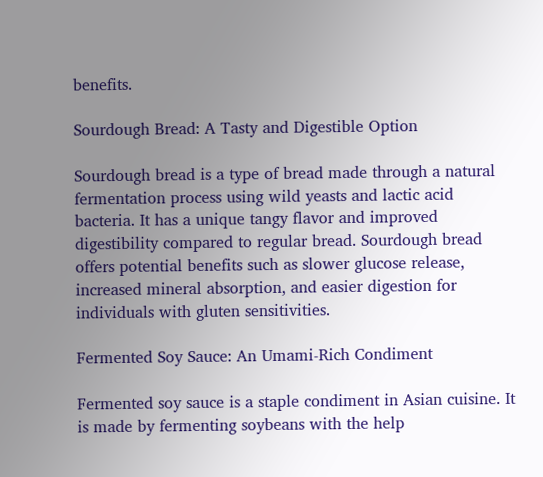benefits.

Sourdough Bread: A Tasty and Digestible Option

Sourdough bread is a type of bread made through a natural fermentation process using wild yeasts and lactic acid bacteria. It has a unique tangy flavor and improved digestibility compared to regular bread. Sourdough bread offers potential benefits such as slower glucose release, increased mineral absorption, and easier digestion for individuals with gluten sensitivities.

Fermented Soy Sauce: An Umami-Rich Condiment

Fermented soy sauce is a staple condiment in Asian cuisine. It is made by fermenting soybeans with the help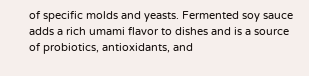of specific molds and yeasts. Fermented soy sauce adds a rich umami flavor to dishes and is a source of probiotics, antioxidants, and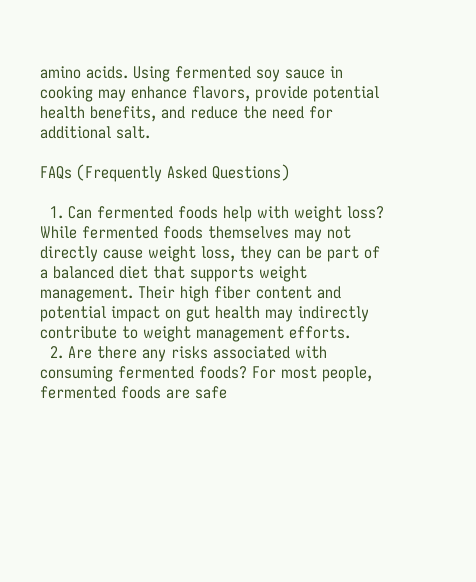amino acids. Using fermented soy sauce in cooking may enhance flavors, provide potential health benefits, and reduce the need for additional salt.

FAQs (Frequently Asked Questions)

  1. Can fermented foods help with weight loss? While fermented foods themselves may not directly cause weight loss, they can be part of a balanced diet that supports weight management. Their high fiber content and potential impact on gut health may indirectly contribute to weight management efforts.
  2. Are there any risks associated with consuming fermented foods? For most people, fermented foods are safe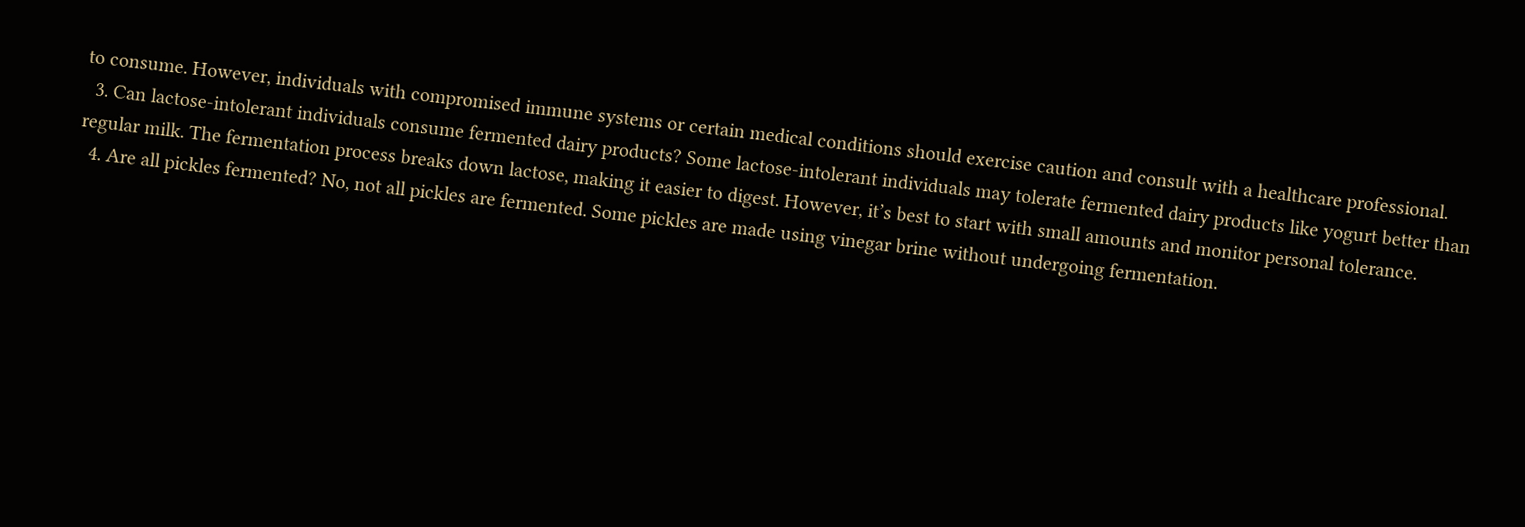to consume. However, individuals with compromised immune systems or certain medical conditions should exercise caution and consult with a healthcare professional.
  3. Can lactose-intolerant individuals consume fermented dairy products? Some lactose-intolerant individuals may tolerate fermented dairy products like yogurt better than regular milk. The fermentation process breaks down lactose, making it easier to digest. However, it’s best to start with small amounts and monitor personal tolerance.
  4. Are all pickles fermented? No, not all pickles are fermented. Some pickles are made using vinegar brine without undergoing fermentation.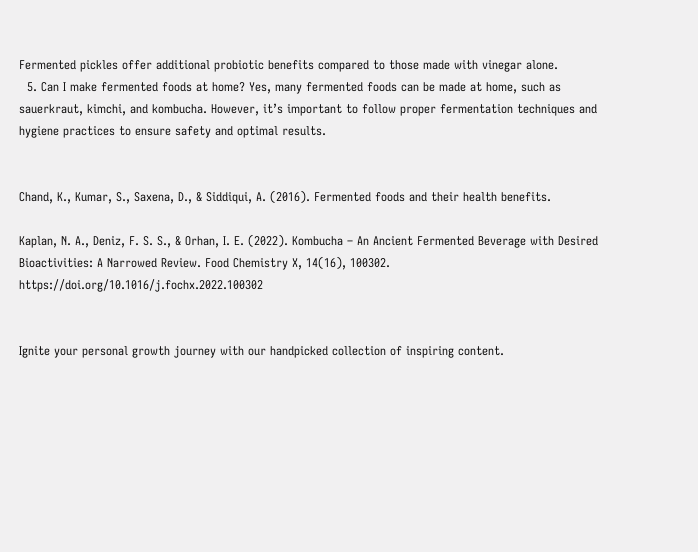Fermented pickles offer additional probiotic benefits compared to those made with vinegar alone.
  5. Can I make fermented foods at home? Yes, many fermented foods can be made at home, such as sauerkraut, kimchi, and kombucha. However, it’s important to follow proper fermentation techniques and hygiene practices to ensure safety and optimal results.


Chand, K., Kumar, S., Saxena, D., & Siddiqui, A. (2016). Fermented foods and their health benefits.

Kaplan, N. A., Deniz, F. S. S., & Orhan, I. E. (2022). Kombucha – An Ancient Fermented Beverage with Desired Bioactivities: A Narrowed Review. Food Chemistry X, 14(16), 100302. https://doi.org/10.1016/j.fochx.2022.100302


Ignite your personal growth journey with our handpicked collection of inspiring content.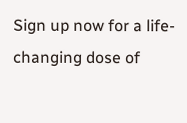Sign up now for a life-changing dose of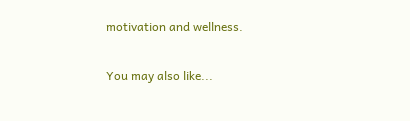motivation and wellness.

You may also like...